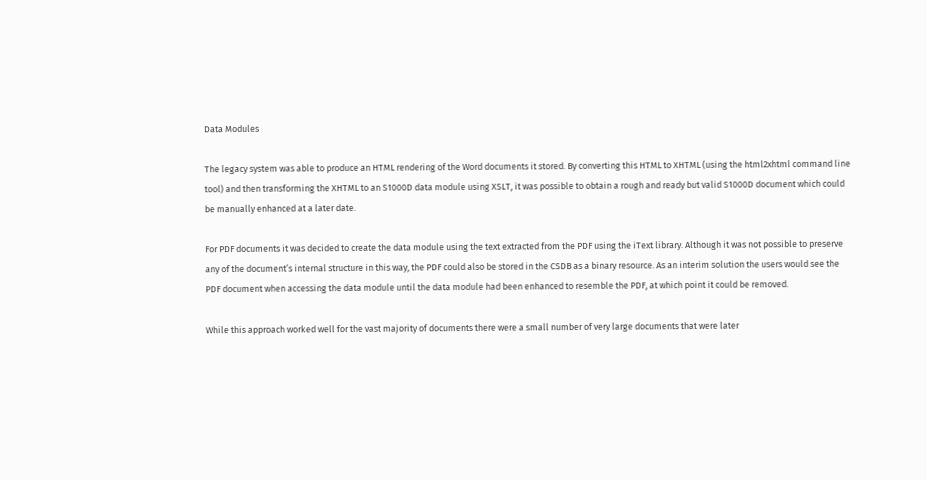Data Modules

The legacy system was able to produce an HTML rendering of the Word documents it stored. By converting this HTML to XHTML (using the html2xhtml command line tool) and then transforming the XHTML to an S1000D data module using XSLT, it was possible to obtain a rough and ready but valid S1000D document which could be manually enhanced at a later date.

For PDF documents it was decided to create the data module using the text extracted from the PDF using the iText library. Although it was not possible to preserve any of the document’s internal structure in this way, the PDF could also be stored in the CSDB as a binary resource. As an interim solution the users would see the PDF document when accessing the data module until the data module had been enhanced to resemble the PDF, at which point it could be removed.

While this approach worked well for the vast majority of documents there were a small number of very large documents that were later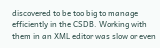discovered to be too big to manage efficiently in the CSDB. Working with them in an XML editor was slow or even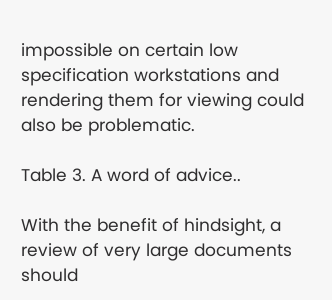impossible on certain low specification workstations and rendering them for viewing could also be problematic.

Table 3. A word of advice..

With the benefit of hindsight, a review of very large documents should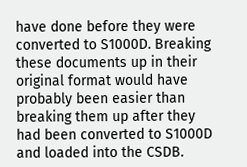have done before they were converted to S1000D. Breaking these documents up in their original format would have probably been easier than breaking them up after they had been converted to S1000D and loaded into the CSDB.